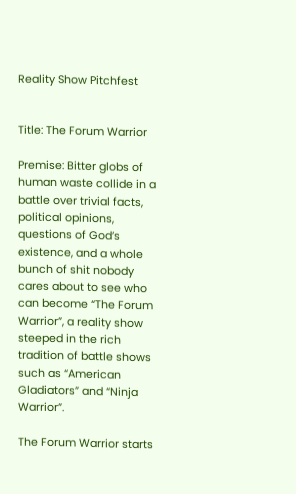Reality Show Pitchfest


Title: The Forum Warrior

Premise: Bitter globs of human waste collide in a battle over trivial facts, political opinions, questions of God’s existence, and a whole bunch of shit nobody cares about to see who can become “The Forum Warrior”, a reality show steeped in the rich tradition of battle shows such as “American Gladiators” and “Ninja Warrior”.

The Forum Warrior starts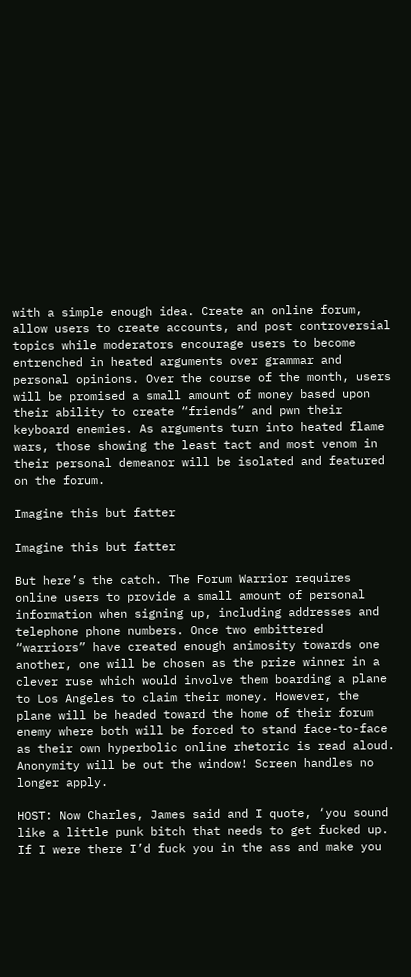with a simple enough idea. Create an online forum, allow users to create accounts, and post controversial topics while moderators encourage users to become entrenched in heated arguments over grammar and personal opinions. Over the course of the month, users will be promised a small amount of money based upon their ability to create “friends” and pwn their keyboard enemies. As arguments turn into heated flame wars, those showing the least tact and most venom in their personal demeanor will be isolated and featured on the forum.

Imagine this but fatter

Imagine this but fatter

But here’s the catch. The Forum Warrior requires online users to provide a small amount of personal information when signing up, including addresses and telephone phone numbers. Once two embittered “warriors” have created enough animosity towards one another, one will be chosen as the prize winner in a clever ruse which would involve them boarding a plane to Los Angeles to claim their money. However, the plane will be headed toward the home of their forum enemy where both will be forced to stand face-to-face as their own hyperbolic online rhetoric is read aloud. Anonymity will be out the window! Screen handles no longer apply.

HOST: Now Charles, James said and I quote, ‘you sound like a little punk bitch that needs to get fucked up. If I were there I’d fuck you in the ass and make you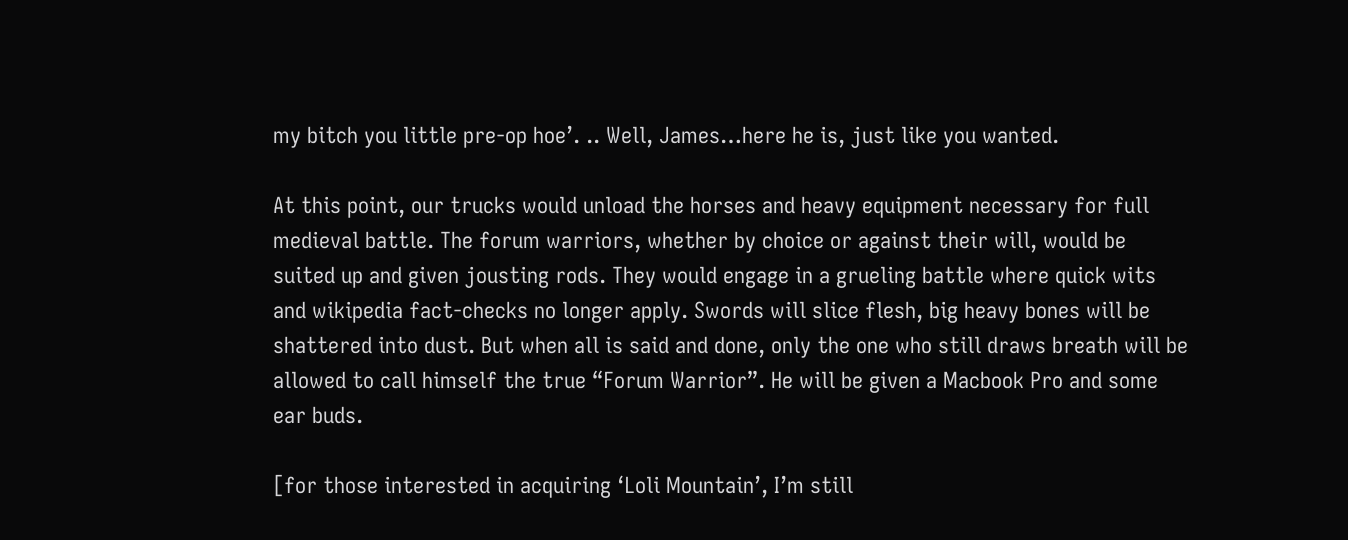my bitch you little pre-op hoe’. .. Well, James…here he is, just like you wanted.

At this point, our trucks would unload the horses and heavy equipment necessary for full medieval battle. The forum warriors, whether by choice or against their will, would be suited up and given jousting rods. They would engage in a grueling battle where quick wits and wikipedia fact-checks no longer apply. Swords will slice flesh, big heavy bones will be shattered into dust. But when all is said and done, only the one who still draws breath will be allowed to call himself the true “Forum Warrior”. He will be given a Macbook Pro and some ear buds.

[for those interested in acquiring ‘Loli Mountain’, I’m still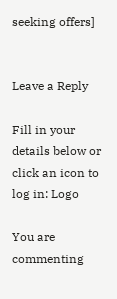seeking offers]


Leave a Reply

Fill in your details below or click an icon to log in: Logo

You are commenting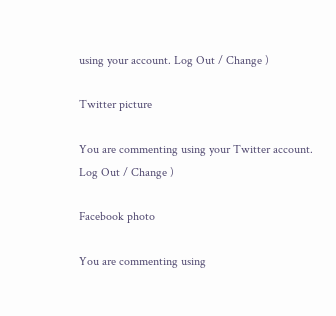using your account. Log Out / Change )

Twitter picture

You are commenting using your Twitter account. Log Out / Change )

Facebook photo

You are commenting using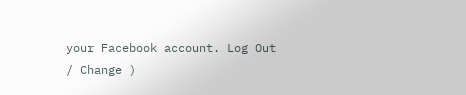your Facebook account. Log Out / Change )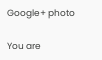Google+ photo

You are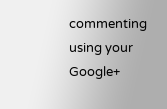commenting using your Google+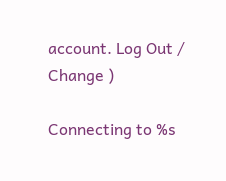account. Log Out / Change )

Connecting to %s